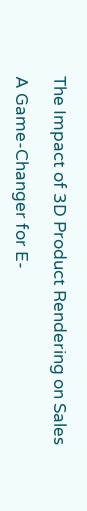The Impact of 3D Product Rendering on Sales

A Game-Changer for E-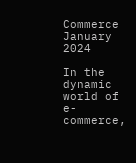Commerce
January 2024

In the dynamic world of e-commerce,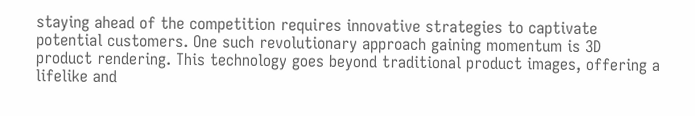staying ahead of the competition requires innovative strategies to captivate potential customers. One such revolutionary approach gaining momentum is 3D product rendering. This technology goes beyond traditional product images, offering a lifelike and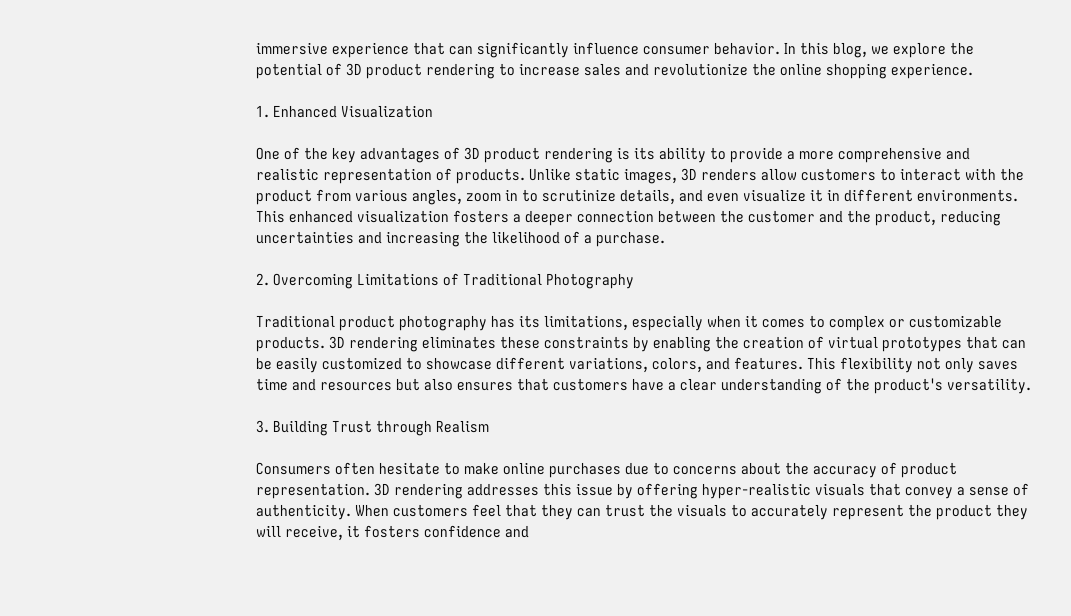immersive experience that can significantly influence consumer behavior. In this blog, we explore the potential of 3D product rendering to increase sales and revolutionize the online shopping experience.

1. Enhanced Visualization

One of the key advantages of 3D product rendering is its ability to provide a more comprehensive and realistic representation of products. Unlike static images, 3D renders allow customers to interact with the product from various angles, zoom in to scrutinize details, and even visualize it in different environments. This enhanced visualization fosters a deeper connection between the customer and the product, reducing uncertainties and increasing the likelihood of a purchase.

2. Overcoming Limitations of Traditional Photography

Traditional product photography has its limitations, especially when it comes to complex or customizable products. 3D rendering eliminates these constraints by enabling the creation of virtual prototypes that can be easily customized to showcase different variations, colors, and features. This flexibility not only saves time and resources but also ensures that customers have a clear understanding of the product's versatility.

3. Building Trust through Realism

Consumers often hesitate to make online purchases due to concerns about the accuracy of product representation. 3D rendering addresses this issue by offering hyper-realistic visuals that convey a sense of authenticity. When customers feel that they can trust the visuals to accurately represent the product they will receive, it fosters confidence and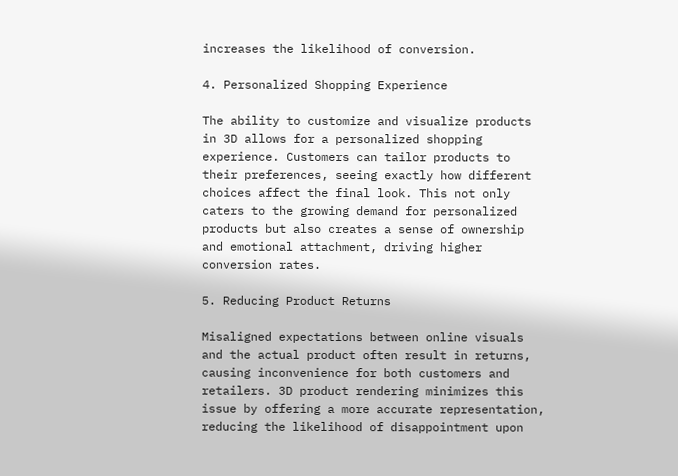increases the likelihood of conversion.

4. Personalized Shopping Experience

The ability to customize and visualize products in 3D allows for a personalized shopping experience. Customers can tailor products to their preferences, seeing exactly how different choices affect the final look. This not only caters to the growing demand for personalized products but also creates a sense of ownership and emotional attachment, driving higher conversion rates.

5. Reducing Product Returns

Misaligned expectations between online visuals and the actual product often result in returns, causing inconvenience for both customers and retailers. 3D product rendering minimizes this issue by offering a more accurate representation, reducing the likelihood of disappointment upon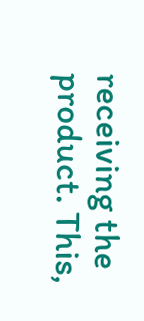receiving the product. This,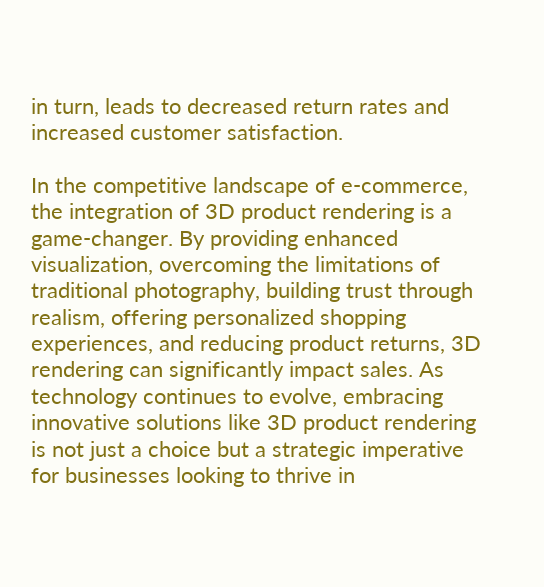in turn, leads to decreased return rates and increased customer satisfaction.

In the competitive landscape of e-commerce, the integration of 3D product rendering is a game-changer. By providing enhanced visualization, overcoming the limitations of traditional photography, building trust through realism, offering personalized shopping experiences, and reducing product returns, 3D rendering can significantly impact sales. As technology continues to evolve, embracing innovative solutions like 3D product rendering is not just a choice but a strategic imperative for businesses looking to thrive in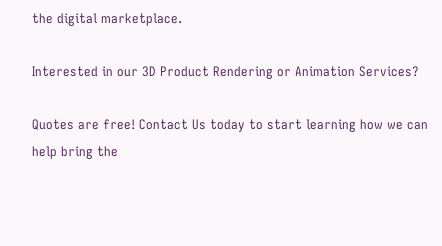the digital marketplace.

Interested in our 3D Product Rendering or Animation Services?

Quotes are free! Contact Us today to start learning how we can help bring the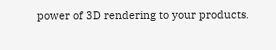power of 3D rendering to your products.